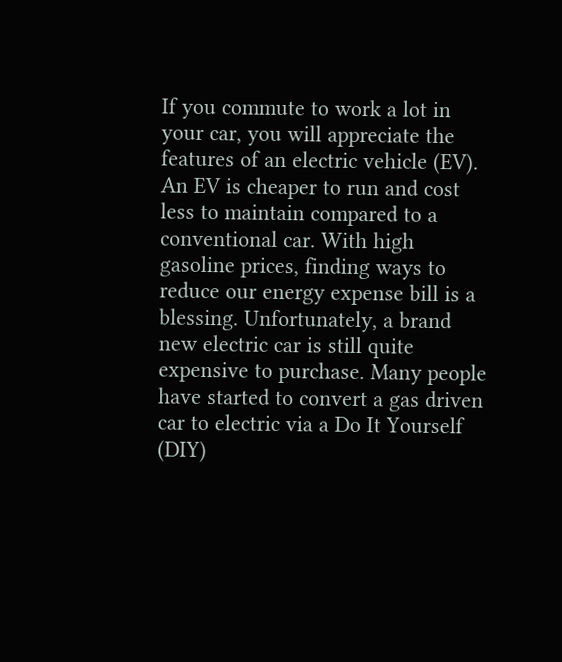If you commute to work a lot in your car, you will appreciate the features of an electric vehicle (EV). An EV is cheaper to run and cost less to maintain compared to a conventional car. With high gasoline prices, finding ways to reduce our energy expense bill is a blessing. Unfortunately, a brand new electric car is still quite expensive to purchase. Many people have started to convert a gas driven car to electric via a Do It Yourself (DIY)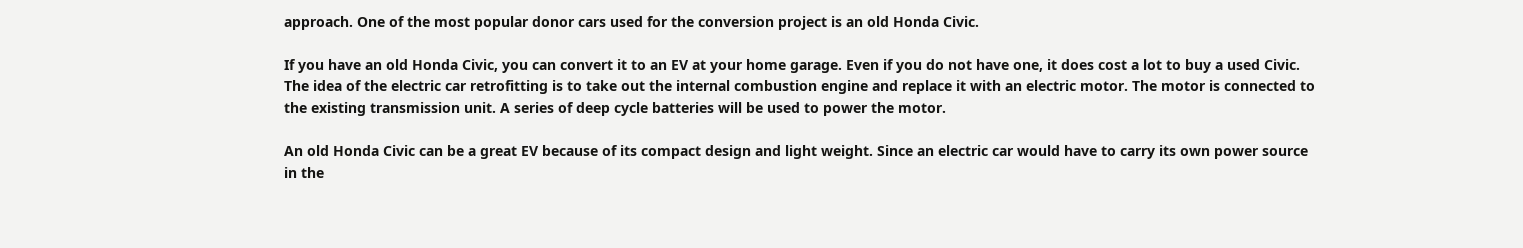approach. One of the most popular donor cars used for the conversion project is an old Honda Civic.

If you have an old Honda Civic, you can convert it to an EV at your home garage. Even if you do not have one, it does cost a lot to buy a used Civic. The idea of the electric car retrofitting is to take out the internal combustion engine and replace it with an electric motor. The motor is connected to the existing transmission unit. A series of deep cycle batteries will be used to power the motor.

An old Honda Civic can be a great EV because of its compact design and light weight. Since an electric car would have to carry its own power source in the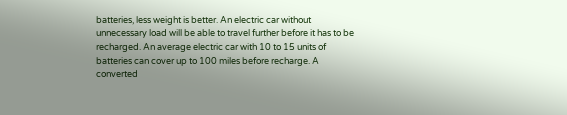batteries, less weight is better. An electric car without unnecessary load will be able to travel further before it has to be recharged. An average electric car with 10 to 15 units of batteries can cover up to 100 miles before recharge. A converted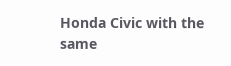Honda Civic with the same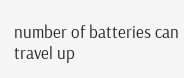number of batteries can travel up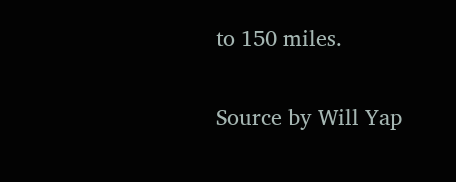to 150 miles.

Source by Will Yap